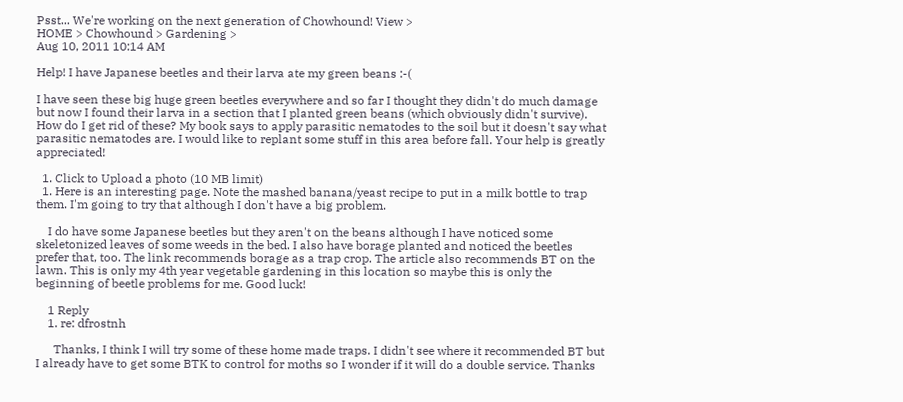Psst... We're working on the next generation of Chowhound! View >
HOME > Chowhound > Gardening >
Aug 10, 2011 10:14 AM

Help! I have Japanese beetles and their larva ate my green beans :-(

I have seen these big huge green beetles everywhere and so far I thought they didn't do much damage but now I found their larva in a section that I planted green beans (which obviously didn't survive). How do I get rid of these? My book says to apply parasitic nematodes to the soil but it doesn't say what parasitic nematodes are. I would like to replant some stuff in this area before fall. Your help is greatly appreciated!

  1. Click to Upload a photo (10 MB limit)
  1. Here is an interesting page. Note the mashed banana/yeast recipe to put in a milk bottle to trap them. I'm going to try that although I don't have a big problem.

    I do have some Japanese beetles but they aren't on the beans although I have noticed some skeletonized leaves of some weeds in the bed. I also have borage planted and noticed the beetles prefer that, too. The link recommends borage as a trap crop. The article also recommends BT on the lawn. This is only my 4th year vegetable gardening in this location so maybe this is only the beginning of beetle problems for me. Good luck!

    1 Reply
    1. re: dfrostnh

      Thanks, I think I will try some of these home made traps. I didn't see where it recommended BT but I already have to get some BTK to control for moths so I wonder if it will do a double service. Thanks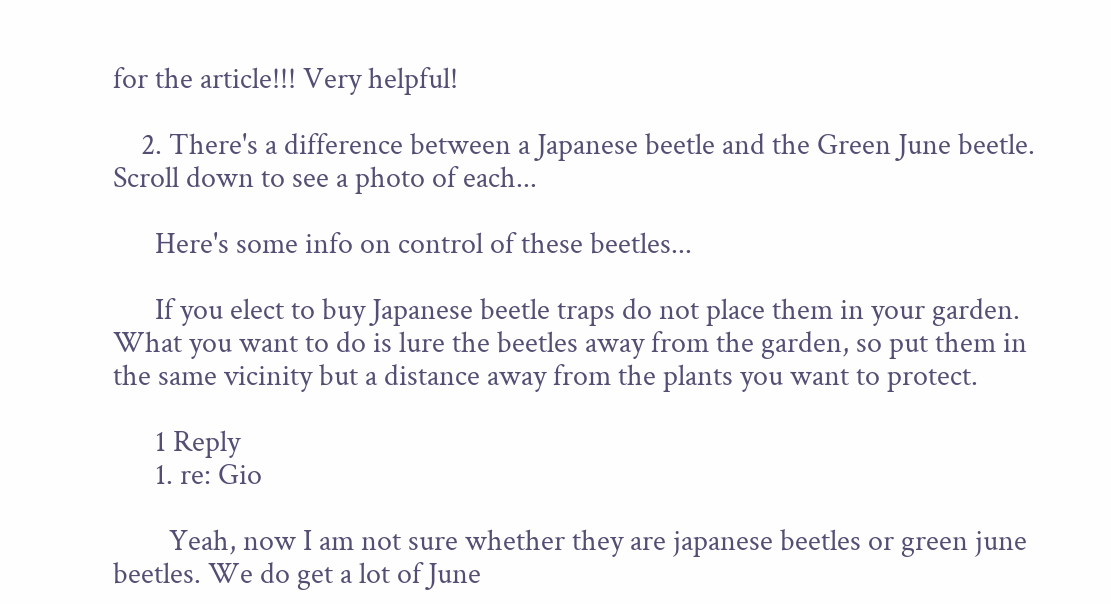for the article!!! Very helpful!

    2. There's a difference between a Japanese beetle and the Green June beetle. Scroll down to see a photo of each...

      Here's some info on control of these beetles...

      If you elect to buy Japanese beetle traps do not place them in your garden. What you want to do is lure the beetles away from the garden, so put them in the same vicinity but a distance away from the plants you want to protect.

      1 Reply
      1. re: Gio

        Yeah, now I am not sure whether they are japanese beetles or green june beetles. We do get a lot of June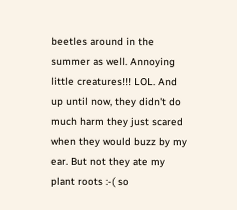beetles around in the summer as well. Annoying little creatures!!! LOL. And up until now, they didn't do much harm they just scared when they would buzz by my ear. But not they ate my plant roots :-( so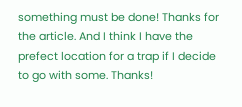something must be done! Thanks for the article. And I think I have the prefect location for a trap if I decide to go with some. Thanks!